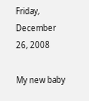Friday, December 26, 2008

My new baby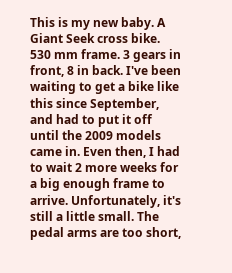This is my new baby. A Giant Seek cross bike. 530 mm frame. 3 gears in front, 8 in back. I've been waiting to get a bike like this since September, and had to put it off until the 2009 models came in. Even then, I had to wait 2 more weeks for a big enough frame to arrive. Unfortunately, it's still a little small. The pedal arms are too short,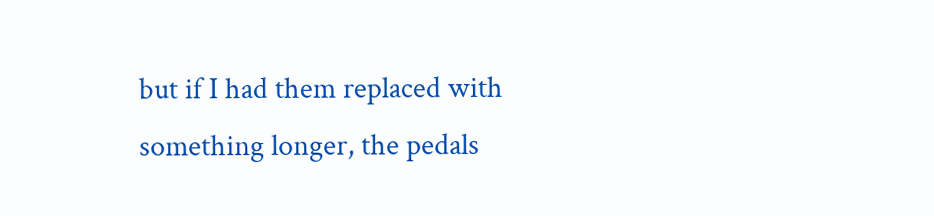but if I had them replaced with something longer, the pedals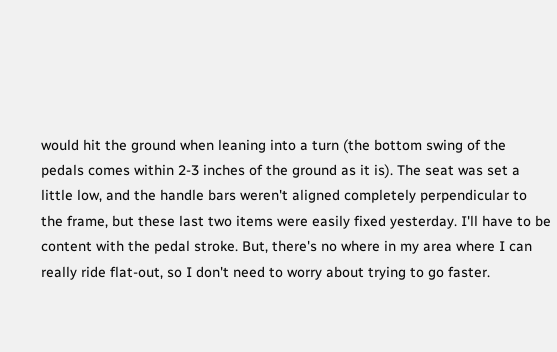would hit the ground when leaning into a turn (the bottom swing of the pedals comes within 2-3 inches of the ground as it is). The seat was set a little low, and the handle bars weren't aligned completely perpendicular to the frame, but these last two items were easily fixed yesterday. I'll have to be content with the pedal stroke. But, there's no where in my area where I can really ride flat-out, so I don't need to worry about trying to go faster.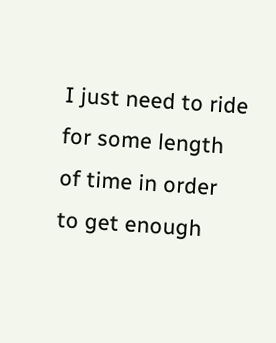I just need to ride for some length of time in order to get enough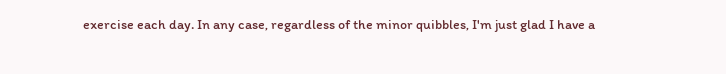exercise each day. In any case, regardless of the minor quibbles, I'm just glad I have a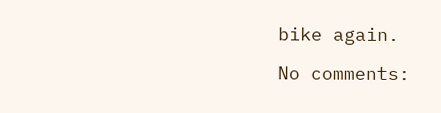bike again.

No comments: